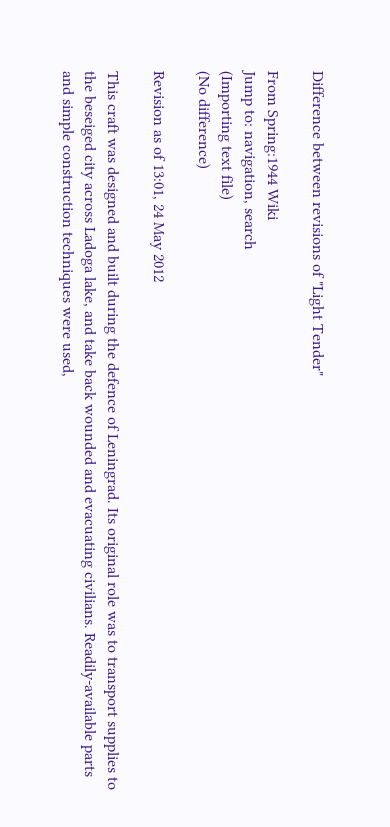Difference between revisions of "Light Tender"

From Spring:1944 Wiki
Jump to: navigation, search
(Importing text file)
(No difference)

Revision as of 13:01, 24 May 2012

This craft was designed and built during the defence of Leningrad. Its original role was to transport supplies to the beseiged city across Ladoga lake, and take back wounded and evacuating civilians. Readily-available parts and simple construction techniques were used,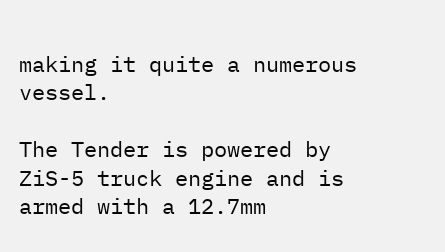making it quite a numerous vessel.

The Tender is powered by ZiS-5 truck engine and is armed with a 12.7mm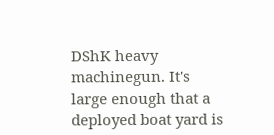DShK heavy machinegun. It's large enough that a deployed boat yard is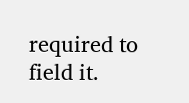required to field it.